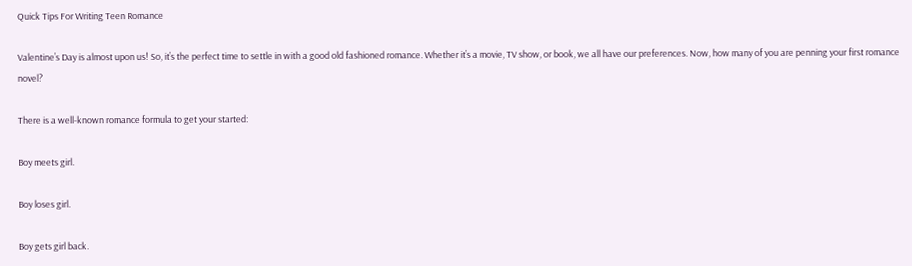Quick Tips For Writing Teen Romance

Valentine’s Day is almost upon us! So, it’s the perfect time to settle in with a good old fashioned romance. Whether it’s a movie, TV show, or book, we all have our preferences. Now, how many of you are penning your first romance novel?

There is a well-known romance formula to get your started:

Boy meets girl.

Boy loses girl.

Boy gets girl back.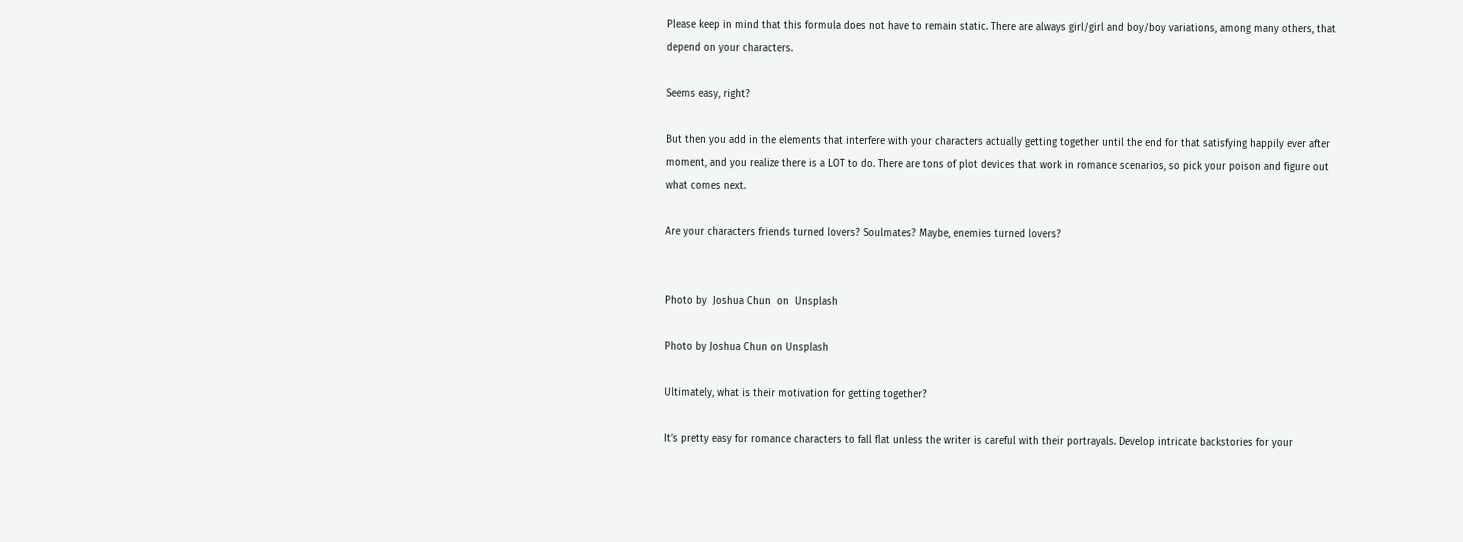Please keep in mind that this formula does not have to remain static. There are always girl/girl and boy/boy variations, among many others, that depend on your characters.

Seems easy, right?

But then you add in the elements that interfere with your characters actually getting together until the end for that satisfying happily ever after moment, and you realize there is a LOT to do. There are tons of plot devices that work in romance scenarios, so pick your poison and figure out what comes next.

Are your characters friends turned lovers? Soulmates? Maybe, enemies turned lovers?


Photo by  Joshua Chun  on  Unsplash

Photo by Joshua Chun on Unsplash

Ultimately, what is their motivation for getting together?

It’s pretty easy for romance characters to fall flat unless the writer is careful with their portrayals. Develop intricate backstories for your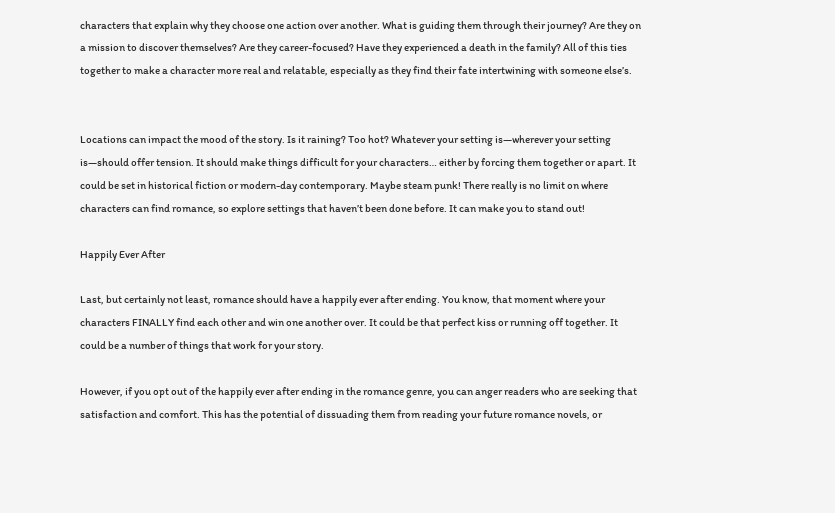characters that explain why they choose one action over another. What is guiding them through their journey? Are they on a mission to discover themselves? Are they career-focused? Have they experienced a death in the family? All of this ties together to make a character more real and relatable, especially as they find their fate intertwining with someone else’s.


Locations can impact the mood of the story. Is it raining? Too hot? Whatever your setting is—wherever your setting is—should offer tension. It should make things difficult for your characters… either by forcing them together or apart. It could be set in historical fiction or modern-day contemporary. Maybe steam punk! There really is no limit on where characters can find romance, so explore settings that haven’t been done before. It can make you to stand out!

Happily Ever After

Last, but certainly not least, romance should have a happily ever after ending. You know, that moment where your characters FINALLY find each other and win one another over. It could be that perfect kiss or running off together. It could be a number of things that work for your story.

However, if you opt out of the happily ever after ending in the romance genre, you can anger readers who are seeking that satisfaction and comfort. This has the potential of dissuading them from reading your future romance novels, or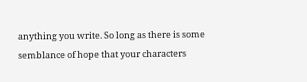anything you write. So long as there is some semblance of hope that your characters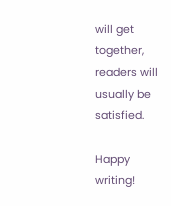will get together, readers will usually be satisfied.

Happy writing!